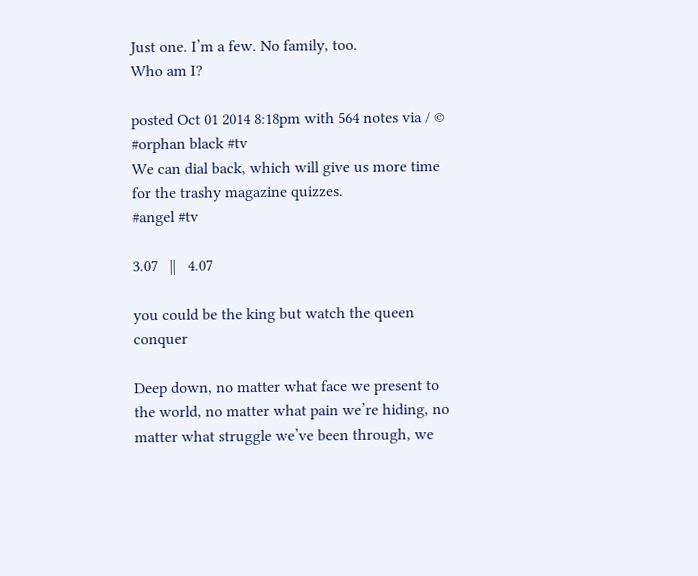Just one. I’m a few. No family, too.
Who am I?

posted Oct 01 2014 8:18pm with 564 notes via / ©
#orphan black #tv
We can dial back, which will give us more time for the trashy magazine quizzes.
#angel #tv

3.07   ||   4.07

you could be the king but watch the queen conquer

Deep down, no matter what face we present to the world, no matter what pain we’re hiding, no matter what struggle we’ve been through, we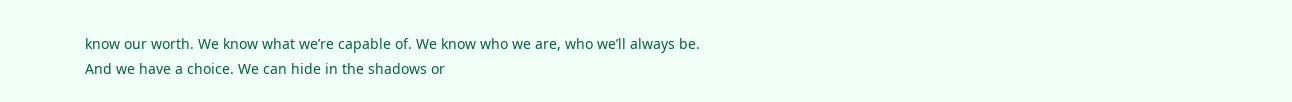know our worth. We know what we’re capable of. We know who we are, who we’ll always be. And we have a choice. We can hide in the shadows or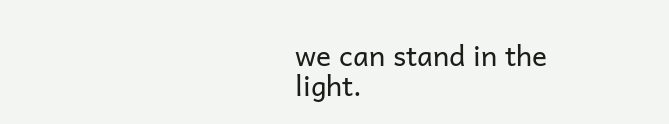we can stand in the light.